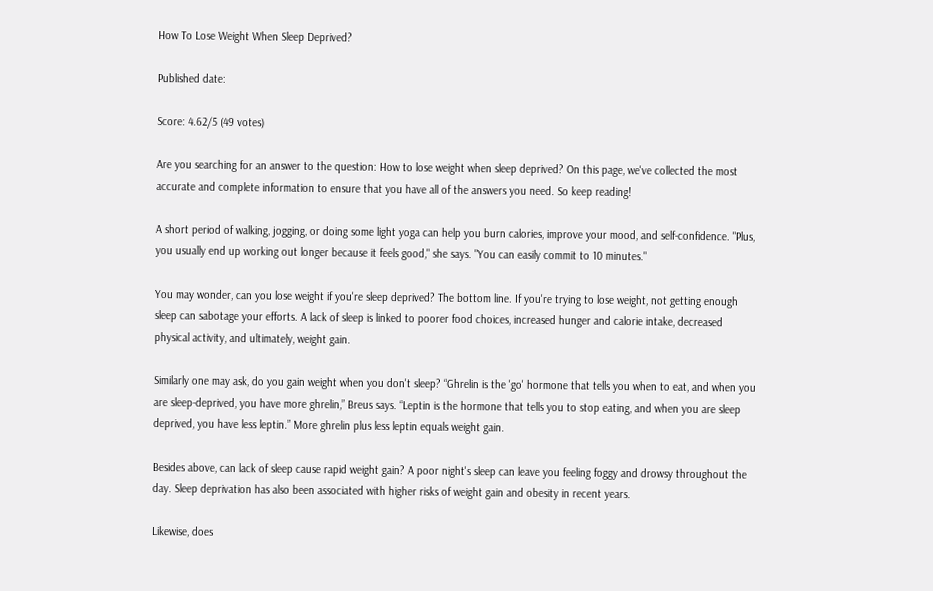How To Lose Weight When Sleep Deprived?

Published date:

Score: 4.62/5 (49 votes)

Are you searching for an answer to the question: How to lose weight when sleep deprived? On this page, we've collected the most accurate and complete information to ensure that you have all of the answers you need. So keep reading!

A short period of walking, jogging, or doing some light yoga can help you burn calories, improve your mood, and self-confidence. "Plus, you usually end up working out longer because it feels good," she says. "You can easily commit to 10 minutes."

You may wonder, can you lose weight if you're sleep deprived? The bottom line. If you're trying to lose weight, not getting enough sleep can sabotage your efforts. A lack of sleep is linked to poorer food choices, increased hunger and calorie intake, decreased physical activity, and ultimately, weight gain.

Similarly one may ask, do you gain weight when you don't sleep? “Ghrelin is the 'go' hormone that tells you when to eat, and when you are sleep-deprived, you have more ghrelin,” Breus says. “Leptin is the hormone that tells you to stop eating, and when you are sleep deprived, you have less leptin.” More ghrelin plus less leptin equals weight gain.

Besides above, can lack of sleep cause rapid weight gain? A poor night's sleep can leave you feeling foggy and drowsy throughout the day. Sleep deprivation has also been associated with higher risks of weight gain and obesity in recent years.

Likewise, does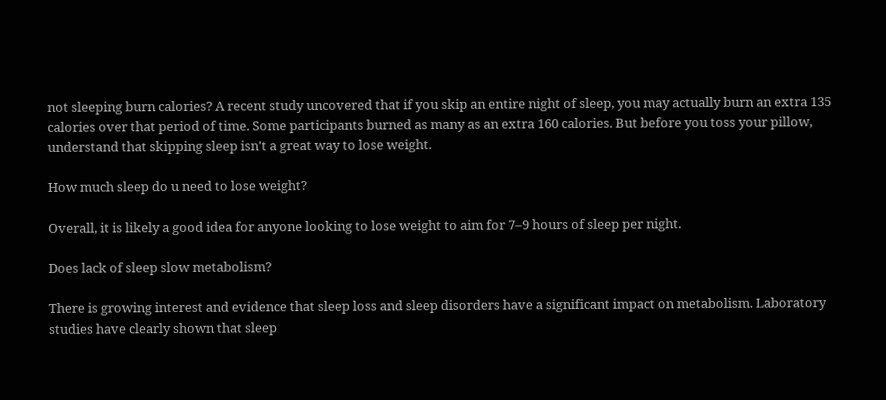not sleeping burn calories? A recent study uncovered that if you skip an entire night of sleep, you may actually burn an extra 135 calories over that period of time. Some participants burned as many as an extra 160 calories. But before you toss your pillow, understand that skipping sleep isn't a great way to lose weight.

How much sleep do u need to lose weight?

Overall, it is likely a good idea for anyone looking to lose weight to aim for 7–9 hours of sleep per night.

Does lack of sleep slow metabolism?

There is growing interest and evidence that sleep loss and sleep disorders have a significant impact on metabolism. Laboratory studies have clearly shown that sleep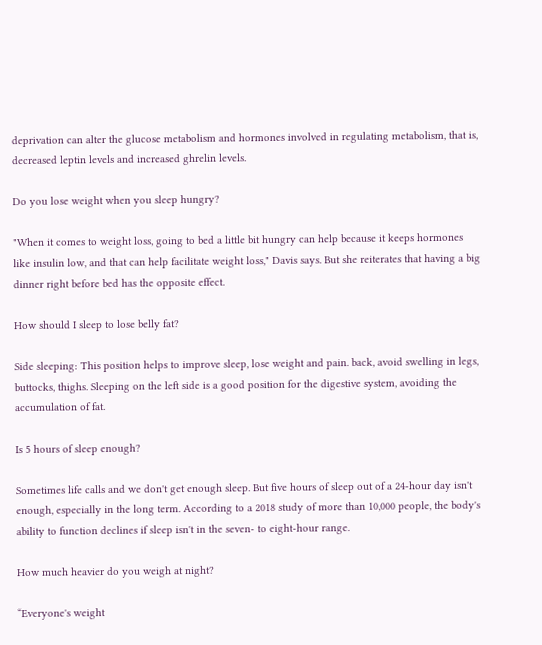deprivation can alter the glucose metabolism and hormones involved in regulating metabolism, that is, decreased leptin levels and increased ghrelin levels.

Do you lose weight when you sleep hungry?

"When it comes to weight loss, going to bed a little bit hungry can help because it keeps hormones like insulin low, and that can help facilitate weight loss," Davis says. But she reiterates that having a big dinner right before bed has the opposite effect.

How should I sleep to lose belly fat?

Side sleeping: This position helps to improve sleep, lose weight and pain. back, avoid swelling in legs, buttocks, thighs. Sleeping on the left side is a good position for the digestive system, avoiding the accumulation of fat.

Is 5 hours of sleep enough?

Sometimes life calls and we don't get enough sleep. But five hours of sleep out of a 24-hour day isn't enough, especially in the long term. According to a 2018 study of more than 10,000 people, the body's ability to function declines if sleep isn't in the seven- to eight-hour range.

How much heavier do you weigh at night?

“Everyone's weight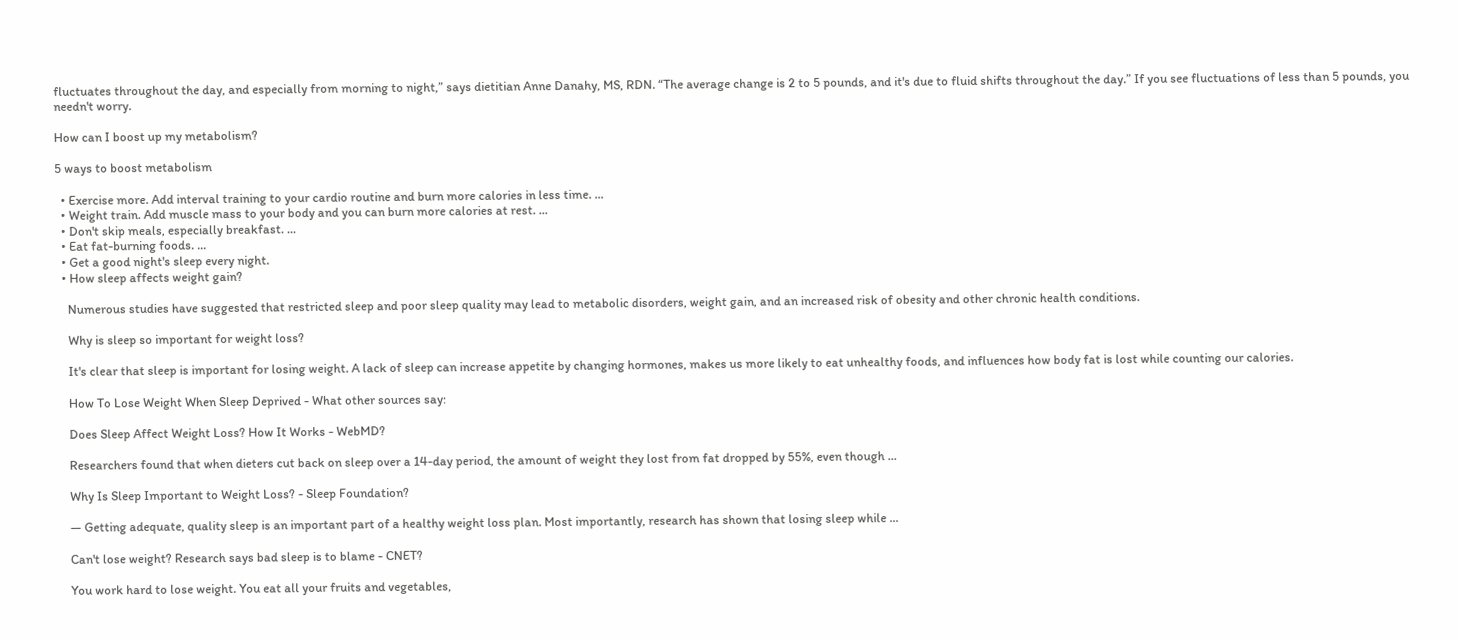fluctuates throughout the day, and especially from morning to night,” says dietitian Anne Danahy, MS, RDN. “The average change is 2 to 5 pounds, and it's due to fluid shifts throughout the day.” If you see fluctuations of less than 5 pounds, you needn't worry.

How can I boost up my metabolism?

5 ways to boost metabolism

  • Exercise more. Add interval training to your cardio routine and burn more calories in less time. ...
  • Weight train. Add muscle mass to your body and you can burn more calories at rest. ...
  • Don't skip meals, especially breakfast. ...
  • Eat fat-burning foods. ...
  • Get a good night's sleep every night.
  • How sleep affects weight gain?

    Numerous studies have suggested that restricted sleep and poor sleep quality may lead to metabolic disorders, weight gain, and an increased risk of obesity and other chronic health conditions.

    Why is sleep so important for weight loss?

    It's clear that sleep is important for losing weight. A lack of sleep can increase appetite by changing hormones, makes us more likely to eat unhealthy foods, and influences how body fat is lost while counting our calories.

    How To Lose Weight When Sleep Deprived - What other sources say:

    Does Sleep Affect Weight Loss? How It Works - WebMD?

    Researchers found that when dieters cut back on sleep over a 14-day period, the amount of weight they lost from fat dropped by 55%, even though ...

    Why Is Sleep Important to Weight Loss? - Sleep Foundation?

    — Getting adequate, quality sleep is an important part of a healthy weight loss plan. Most importantly, research has shown that losing sleep while ...

    Can't lose weight? Research says bad sleep is to blame - CNET?

    You work hard to lose weight. You eat all your fruits and vegetables,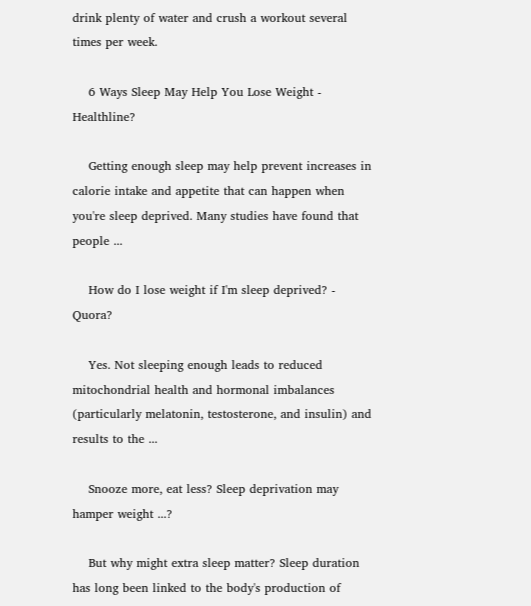drink plenty of water and crush a workout several times per week.

    6 Ways Sleep May Help You Lose Weight - Healthline?

    Getting enough sleep may help prevent increases in calorie intake and appetite that can happen when you're sleep deprived. Many studies have found that people ...

    How do I lose weight if I'm sleep deprived? - Quora?

    Yes. Not sleeping enough leads to reduced mitochondrial health and hormonal imbalances (particularly melatonin, testosterone, and insulin) and results to the ...

    Snooze more, eat less? Sleep deprivation may hamper weight ...?

    But why might extra sleep matter? Sleep duration has long been linked to the body's production of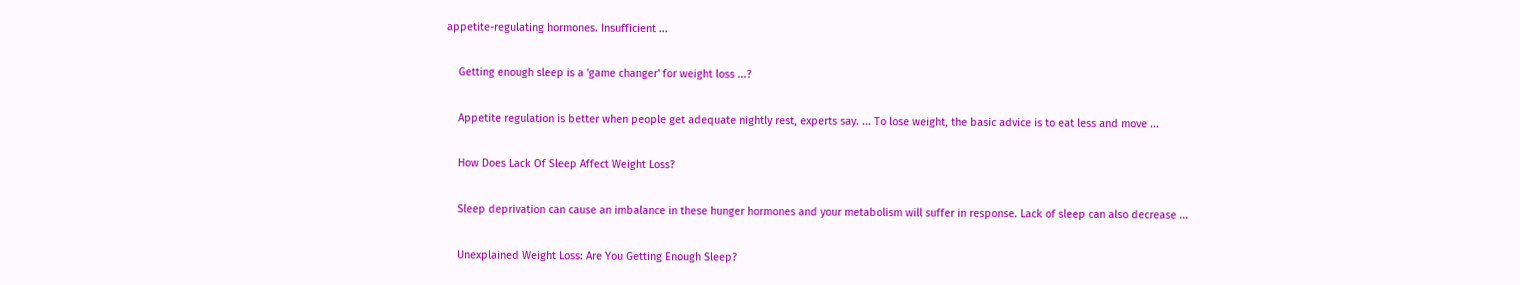appetite-regulating hormones. Insufficient ...

    Getting enough sleep is a 'game changer' for weight loss ...?

    Appetite regulation is better when people get adequate nightly rest, experts say. ... To lose weight, the basic advice is to eat less and move ...

    How Does Lack Of Sleep Affect Weight Loss?

    Sleep deprivation can cause an imbalance in these hunger hormones and your metabolism will suffer in response. Lack of sleep can also decrease ...

    Unexplained Weight Loss: Are You Getting Enough Sleep?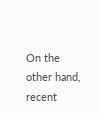On the other hand, recent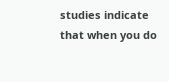studies indicate that when you do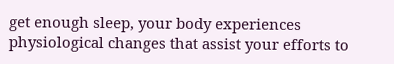get enough sleep, your body experiences physiological changes that assist your efforts to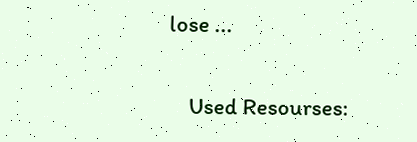lose ...

    Used Resourses: